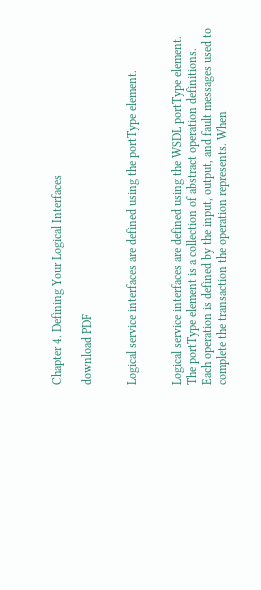Chapter 4. Defining Your Logical Interfaces

download PDF


Logical service interfaces are defined using the portType element.


Logical service interfaces are defined using the WSDL portType element. The portType element is a collection of abstract operation definitions. Each operation is defined by the input, output, and fault messages used to complete the transaction the operation represents. When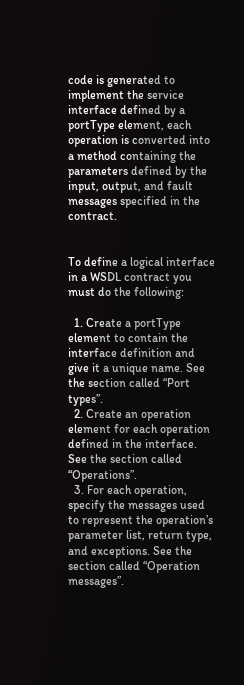code is generated to implement the service interface defined by a portType element, each operation is converted into a method containing the parameters defined by the input, output, and fault messages specified in the contract.


To define a logical interface in a WSDL contract you must do the following:

  1. Create a portType element to contain the interface definition and give it a unique name. See the section called “Port types”.
  2. Create an operation element for each operation defined in the interface. See the section called “Operations”.
  3. For each operation, specify the messages used to represent the operation’s parameter list, return type, and exceptions. See the section called “Operation messages”.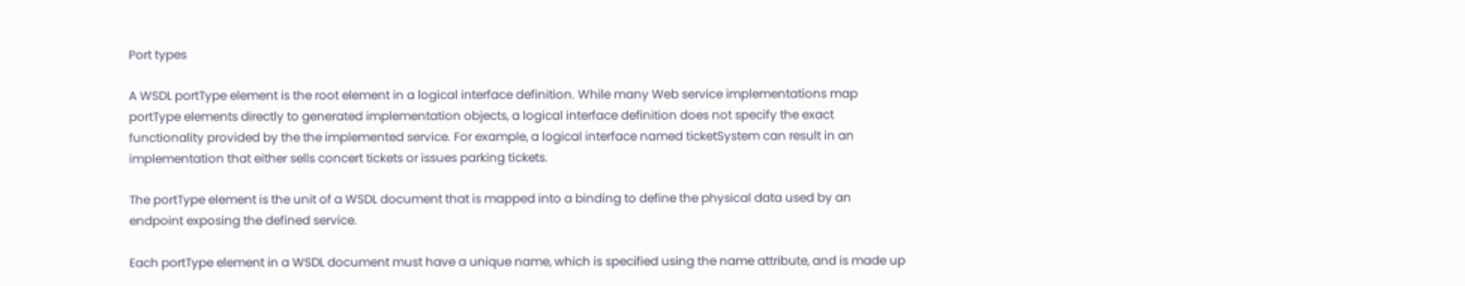Port types

A WSDL portType element is the root element in a logical interface definition. While many Web service implementations map portType elements directly to generated implementation objects, a logical interface definition does not specify the exact functionality provided by the the implemented service. For example, a logical interface named ticketSystem can result in an implementation that either sells concert tickets or issues parking tickets.

The portType element is the unit of a WSDL document that is mapped into a binding to define the physical data used by an endpoint exposing the defined service.

Each portType element in a WSDL document must have a unique name, which is specified using the name attribute, and is made up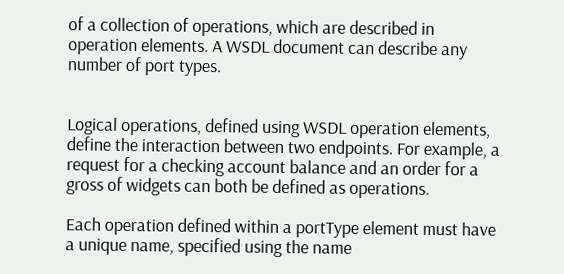of a collection of operations, which are described in operation elements. A WSDL document can describe any number of port types.


Logical operations, defined using WSDL operation elements, define the interaction between two endpoints. For example, a request for a checking account balance and an order for a gross of widgets can both be defined as operations.

Each operation defined within a portType element must have a unique name, specified using the name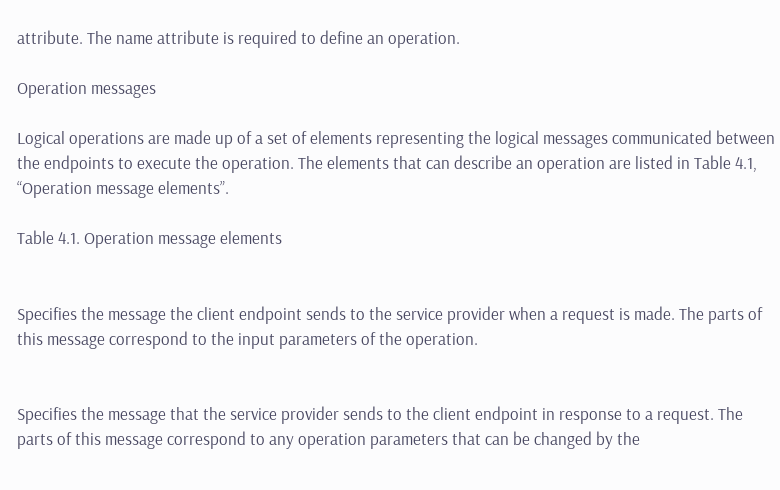attribute. The name attribute is required to define an operation.

Operation messages

Logical operations are made up of a set of elements representing the logical messages communicated between the endpoints to execute the operation. The elements that can describe an operation are listed in Table 4.1, “Operation message elements”.

Table 4.1. Operation message elements


Specifies the message the client endpoint sends to the service provider when a request is made. The parts of this message correspond to the input parameters of the operation.


Specifies the message that the service provider sends to the client endpoint in response to a request. The parts of this message correspond to any operation parameters that can be changed by the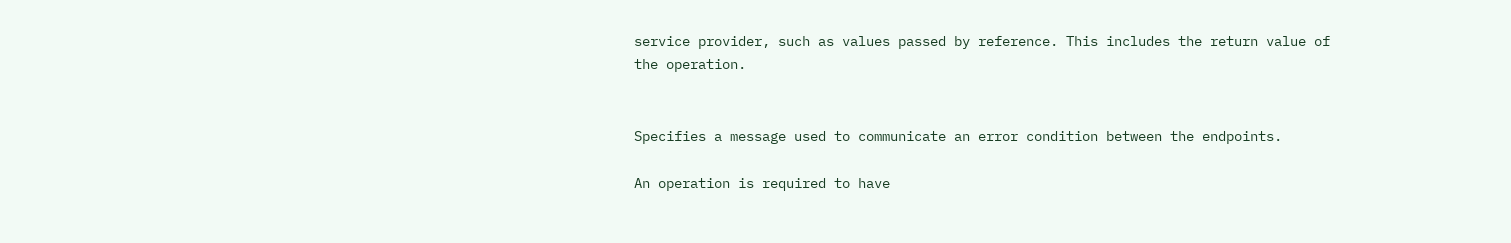service provider, such as values passed by reference. This includes the return value of the operation.


Specifies a message used to communicate an error condition between the endpoints.

An operation is required to have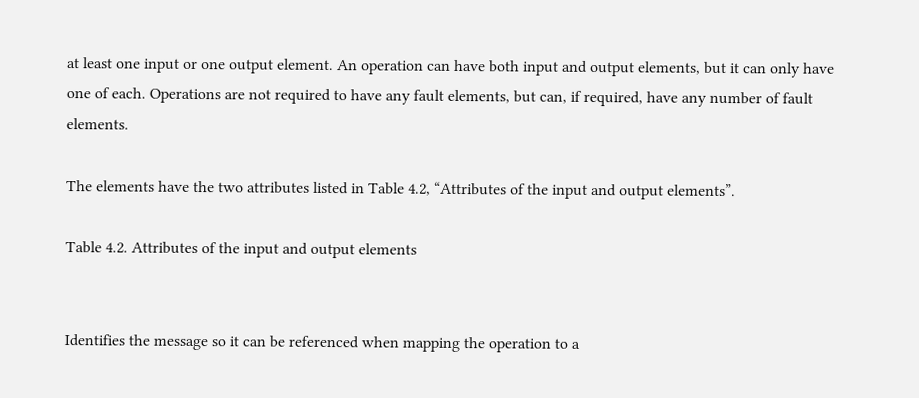at least one input or one output element. An operation can have both input and output elements, but it can only have one of each. Operations are not required to have any fault elements, but can, if required, have any number of fault elements.

The elements have the two attributes listed in Table 4.2, “Attributes of the input and output elements”.

Table 4.2. Attributes of the input and output elements


Identifies the message so it can be referenced when mapping the operation to a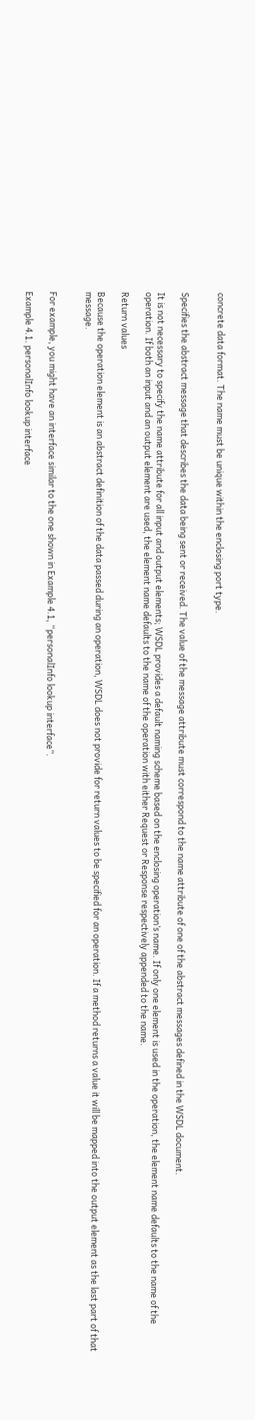concrete data format. The name must be unique within the enclosing port type.


Specifies the abstract message that describes the data being sent or received. The value of the message attribute must correspond to the name attribute of one of the abstract messages defined in the WSDL document.

It is not necessary to specify the name attribute for all input and output elements; WSDL provides a default naming scheme based on the enclosing operation’s name. If only one element is used in the operation, the element name defaults to the name of the operation. If both an input and an output element are used, the element name defaults to the name of the operation with either Request or Response respectively appended to the name.

Return values

Because the operation element is an abstract definition of the data passed during an operation, WSDL does not provide for return values to be specified for an operation. If a method returns a value it will be mapped into the output element as the last part of that message.


For example, you might have an interface similar to the one shown in Example 4.1, “personalInfo lookup interface”.

Example 4.1. personalInfo lookup interface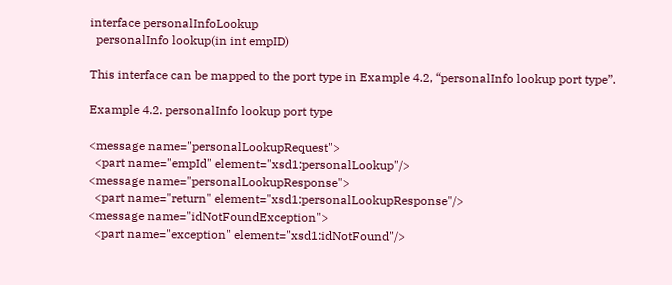interface personalInfoLookup
  personalInfo lookup(in int empID)

This interface can be mapped to the port type in Example 4.2, “personalInfo lookup port type”.

Example 4.2. personalInfo lookup port type

<message name="personalLookupRequest">
  <part name="empId" element="xsd1:personalLookup"/>
<message name="personalLookupResponse">
  <part name="return" element="xsd1:personalLookupResponse"/>
<message name="idNotFoundException">
  <part name="exception" element="xsd1:idNotFound"/>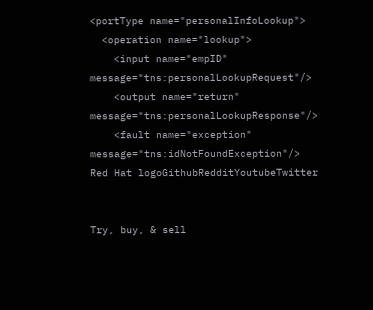<portType name="personalInfoLookup">
  <operation name="lookup">
    <input name="empID" message="tns:personalLookupRequest"/>
    <output name="return" message="tns:personalLookupResponse"/>
    <fault name="exception" message="tns:idNotFoundException"/>
Red Hat logoGithubRedditYoutubeTwitter


Try, buy, & sell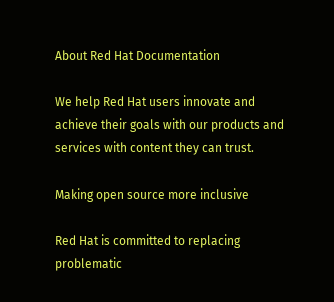About Red Hat Documentation

We help Red Hat users innovate and achieve their goals with our products and services with content they can trust.

Making open source more inclusive

Red Hat is committed to replacing problematic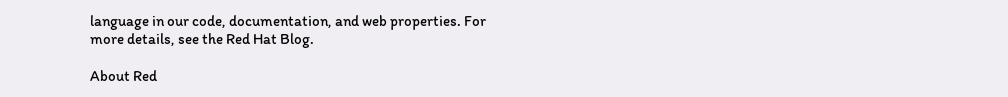language in our code, documentation, and web properties. For more details, see the Red Hat Blog.

About Red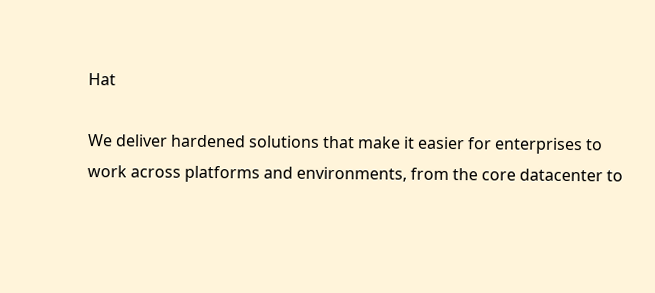Hat

We deliver hardened solutions that make it easier for enterprises to work across platforms and environments, from the core datacenter to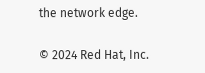the network edge.

© 2024 Red Hat, Inc.